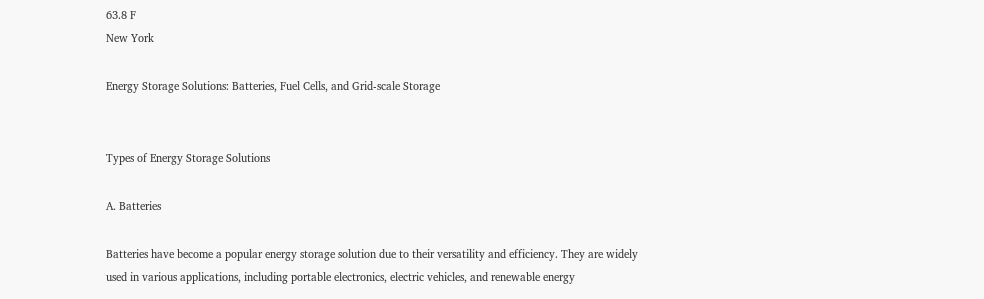63.8 F
New York

Energy Storage Solutions: Batteries, Fuel Cells, and Grid-scale Storage


Types of Energy Storage Solutions

A. Batteries

Batteries have become a popular energy storage solution due to their versatility and efficiency. They are widely used in various applications, including portable electronics, electric vehicles, and renewable energy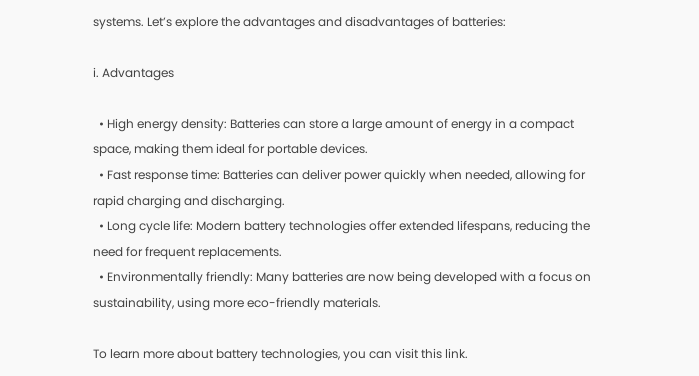systems. Let’s explore the advantages and disadvantages of batteries:

i. Advantages

  • High energy density: Batteries can store a large amount of energy in a compact space, making them ideal for portable devices.
  • Fast response time: Batteries can deliver power quickly when needed, allowing for rapid charging and discharging.
  • Long cycle life: Modern battery technologies offer extended lifespans, reducing the need for frequent replacements.
  • Environmentally friendly: Many batteries are now being developed with a focus on sustainability, using more eco-friendly materials.

To learn more about battery technologies, you can visit this link.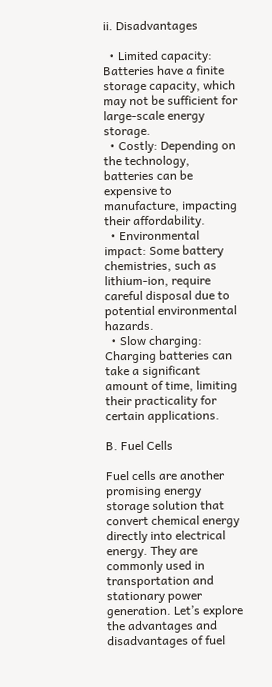ii. Disadvantages

  • Limited capacity: Batteries have a finite storage capacity, which may not be sufficient for large-scale energy storage.
  • Costly: Depending on the technology, batteries can be expensive to manufacture, impacting their affordability.
  • Environmental impact: Some battery chemistries, such as lithium-ion, require careful disposal due to potential environmental hazards.
  • Slow charging: Charging batteries can take a significant amount of time, limiting their practicality for certain applications.

B. Fuel Cells

Fuel cells are another promising energy storage solution that convert chemical energy directly into electrical energy. They are commonly used in transportation and stationary power generation. Let’s explore the advantages and disadvantages of fuel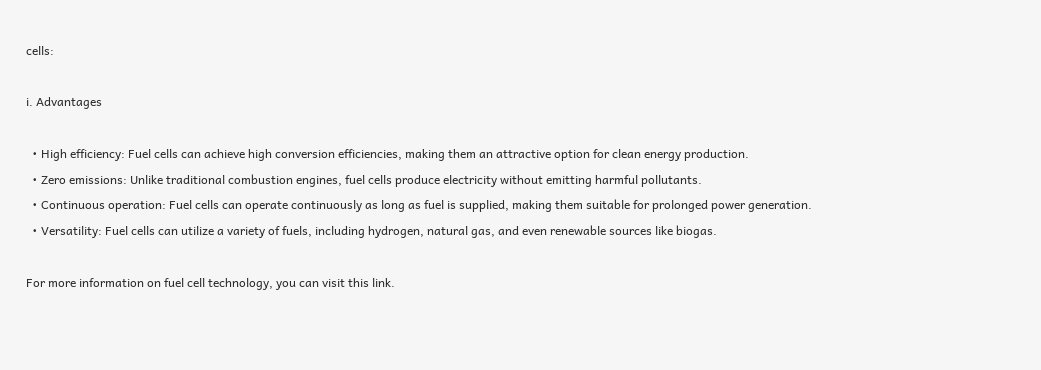cells:

i. Advantages

  • High efficiency: Fuel cells can achieve high conversion efficiencies, making them an attractive option for clean energy production.
  • Zero emissions: Unlike traditional combustion engines, fuel cells produce electricity without emitting harmful pollutants.
  • Continuous operation: Fuel cells can operate continuously as long as fuel is supplied, making them suitable for prolonged power generation.
  • Versatility: Fuel cells can utilize a variety of fuels, including hydrogen, natural gas, and even renewable sources like biogas.

For more information on fuel cell technology, you can visit this link.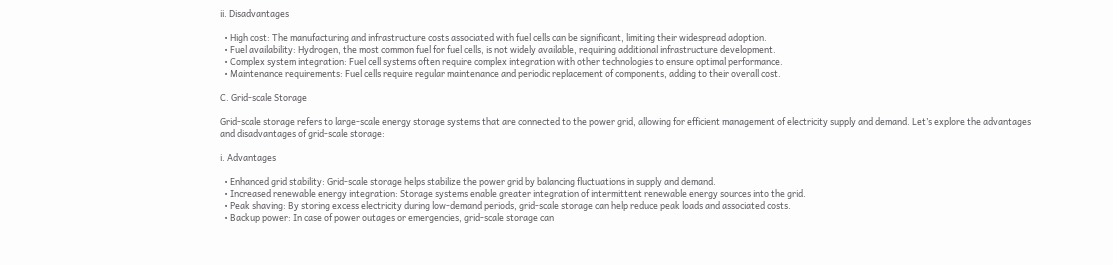ii. Disadvantages

  • High cost: The manufacturing and infrastructure costs associated with fuel cells can be significant, limiting their widespread adoption.
  • Fuel availability: Hydrogen, the most common fuel for fuel cells, is not widely available, requiring additional infrastructure development.
  • Complex system integration: Fuel cell systems often require complex integration with other technologies to ensure optimal performance.
  • Maintenance requirements: Fuel cells require regular maintenance and periodic replacement of components, adding to their overall cost.

C. Grid-scale Storage

Grid-scale storage refers to large-scale energy storage systems that are connected to the power grid, allowing for efficient management of electricity supply and demand. Let’s explore the advantages and disadvantages of grid-scale storage:

i. Advantages

  • Enhanced grid stability: Grid-scale storage helps stabilize the power grid by balancing fluctuations in supply and demand.
  • Increased renewable energy integration: Storage systems enable greater integration of intermittent renewable energy sources into the grid.
  • Peak shaving: By storing excess electricity during low-demand periods, grid-scale storage can help reduce peak loads and associated costs.
  • Backup power: In case of power outages or emergencies, grid-scale storage can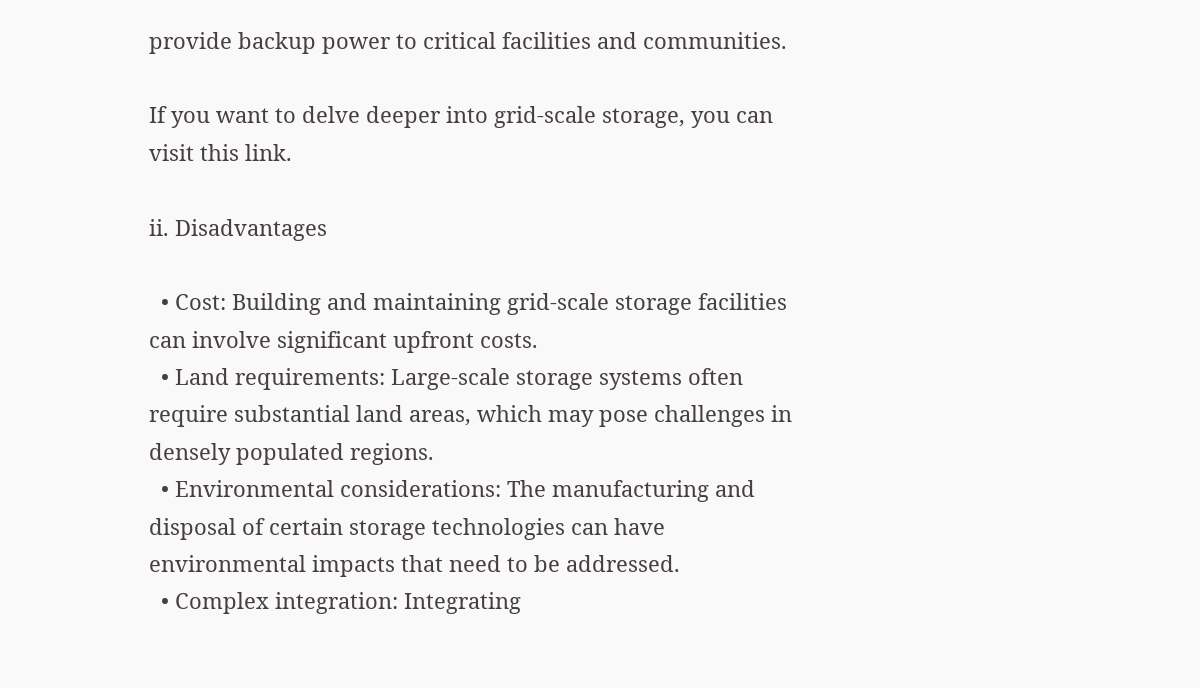provide backup power to critical facilities and communities.

If you want to delve deeper into grid-scale storage, you can visit this link.

ii. Disadvantages

  • Cost: Building and maintaining grid-scale storage facilities can involve significant upfront costs.
  • Land requirements: Large-scale storage systems often require substantial land areas, which may pose challenges in densely populated regions.
  • Environmental considerations: The manufacturing and disposal of certain storage technologies can have environmental impacts that need to be addressed.
  • Complex integration: Integrating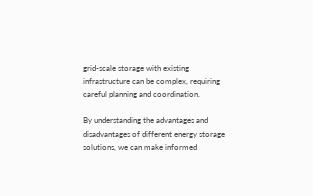grid-scale storage with existing infrastructure can be complex, requiring careful planning and coordination.

By understanding the advantages and disadvantages of different energy storage solutions, we can make informed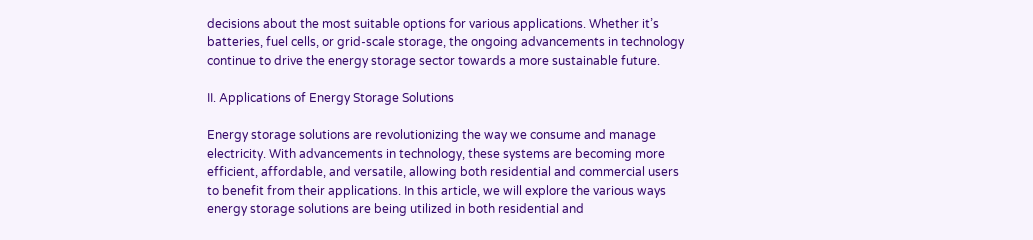decisions about the most suitable options for various applications. Whether it’s batteries, fuel cells, or grid-scale storage, the ongoing advancements in technology continue to drive the energy storage sector towards a more sustainable future.

II. Applications of Energy Storage Solutions

Energy storage solutions are revolutionizing the way we consume and manage electricity. With advancements in technology, these systems are becoming more efficient, affordable, and versatile, allowing both residential and commercial users to benefit from their applications. In this article, we will explore the various ways energy storage solutions are being utilized in both residential and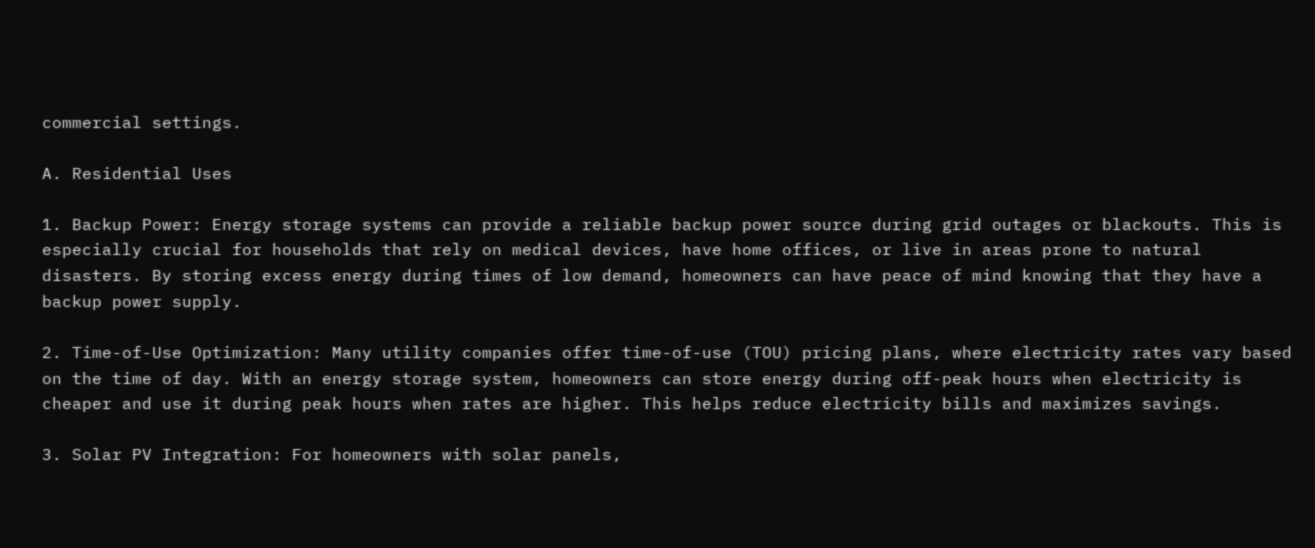commercial settings.

A. Residential Uses

1. Backup Power: Energy storage systems can provide a reliable backup power source during grid outages or blackouts. This is especially crucial for households that rely on medical devices, have home offices, or live in areas prone to natural disasters. By storing excess energy during times of low demand, homeowners can have peace of mind knowing that they have a backup power supply.

2. Time-of-Use Optimization: Many utility companies offer time-of-use (TOU) pricing plans, where electricity rates vary based on the time of day. With an energy storage system, homeowners can store energy during off-peak hours when electricity is cheaper and use it during peak hours when rates are higher. This helps reduce electricity bills and maximizes savings.

3. Solar PV Integration: For homeowners with solar panels,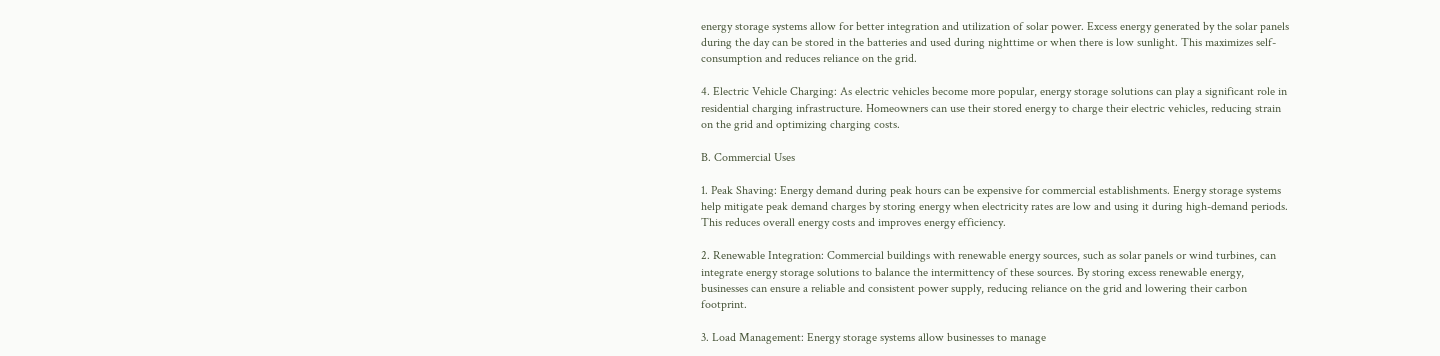energy storage systems allow for better integration and utilization of solar power. Excess energy generated by the solar panels during the day can be stored in the batteries and used during nighttime or when there is low sunlight. This maximizes self-consumption and reduces reliance on the grid.

4. Electric Vehicle Charging: As electric vehicles become more popular, energy storage solutions can play a significant role in residential charging infrastructure. Homeowners can use their stored energy to charge their electric vehicles, reducing strain on the grid and optimizing charging costs.

B. Commercial Uses

1. Peak Shaving: Energy demand during peak hours can be expensive for commercial establishments. Energy storage systems help mitigate peak demand charges by storing energy when electricity rates are low and using it during high-demand periods. This reduces overall energy costs and improves energy efficiency.

2. Renewable Integration: Commercial buildings with renewable energy sources, such as solar panels or wind turbines, can integrate energy storage solutions to balance the intermittency of these sources. By storing excess renewable energy, businesses can ensure a reliable and consistent power supply, reducing reliance on the grid and lowering their carbon footprint.

3. Load Management: Energy storage systems allow businesses to manage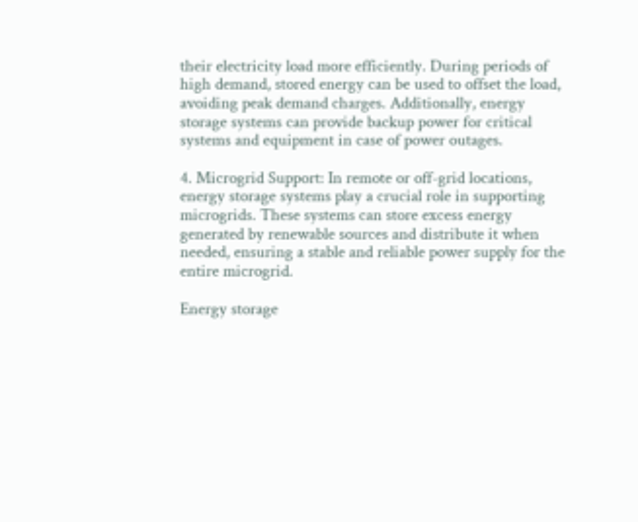their electricity load more efficiently. During periods of high demand, stored energy can be used to offset the load, avoiding peak demand charges. Additionally, energy storage systems can provide backup power for critical systems and equipment in case of power outages.

4. Microgrid Support: In remote or off-grid locations, energy storage systems play a crucial role in supporting microgrids. These systems can store excess energy generated by renewable sources and distribute it when needed, ensuring a stable and reliable power supply for the entire microgrid.

Energy storage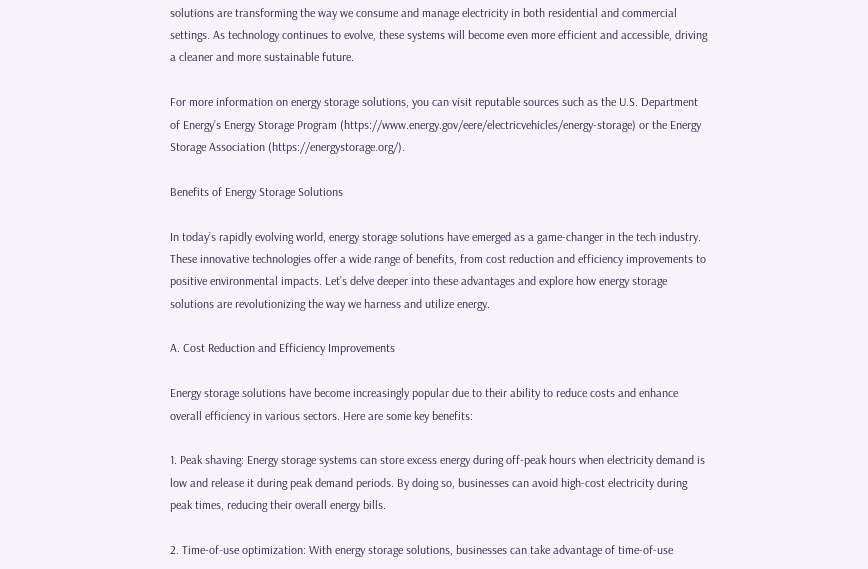solutions are transforming the way we consume and manage electricity in both residential and commercial settings. As technology continues to evolve, these systems will become even more efficient and accessible, driving a cleaner and more sustainable future.

For more information on energy storage solutions, you can visit reputable sources such as the U.S. Department of Energy’s Energy Storage Program (https://www.energy.gov/eere/electricvehicles/energy-storage) or the Energy Storage Association (https://energystorage.org/).

Benefits of Energy Storage Solutions

In today’s rapidly evolving world, energy storage solutions have emerged as a game-changer in the tech industry. These innovative technologies offer a wide range of benefits, from cost reduction and efficiency improvements to positive environmental impacts. Let’s delve deeper into these advantages and explore how energy storage solutions are revolutionizing the way we harness and utilize energy.

A. Cost Reduction and Efficiency Improvements

Energy storage solutions have become increasingly popular due to their ability to reduce costs and enhance overall efficiency in various sectors. Here are some key benefits:

1. Peak shaving: Energy storage systems can store excess energy during off-peak hours when electricity demand is low and release it during peak demand periods. By doing so, businesses can avoid high-cost electricity during peak times, reducing their overall energy bills.

2. Time-of-use optimization: With energy storage solutions, businesses can take advantage of time-of-use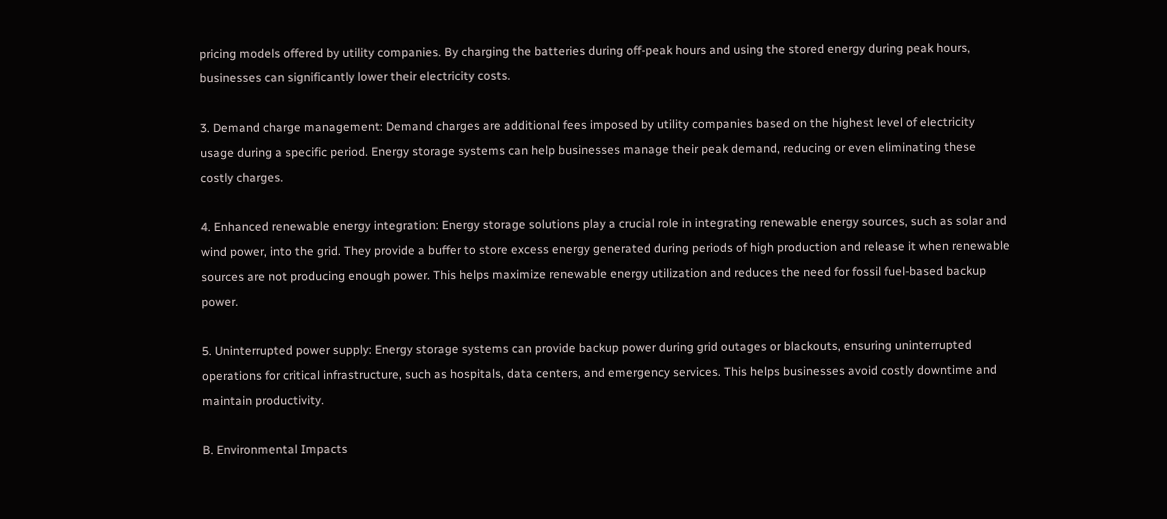pricing models offered by utility companies. By charging the batteries during off-peak hours and using the stored energy during peak hours, businesses can significantly lower their electricity costs.

3. Demand charge management: Demand charges are additional fees imposed by utility companies based on the highest level of electricity usage during a specific period. Energy storage systems can help businesses manage their peak demand, reducing or even eliminating these costly charges.

4. Enhanced renewable energy integration: Energy storage solutions play a crucial role in integrating renewable energy sources, such as solar and wind power, into the grid. They provide a buffer to store excess energy generated during periods of high production and release it when renewable sources are not producing enough power. This helps maximize renewable energy utilization and reduces the need for fossil fuel-based backup power.

5. Uninterrupted power supply: Energy storage systems can provide backup power during grid outages or blackouts, ensuring uninterrupted operations for critical infrastructure, such as hospitals, data centers, and emergency services. This helps businesses avoid costly downtime and maintain productivity.

B. Environmental Impacts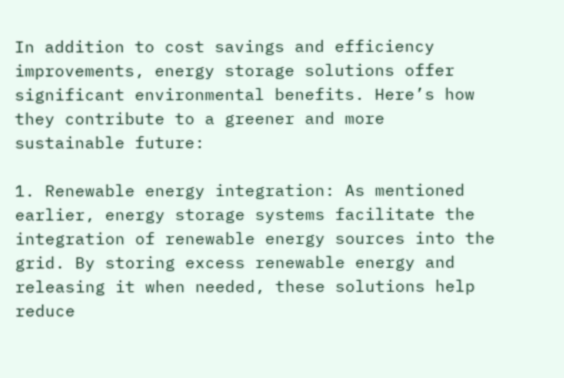In addition to cost savings and efficiency improvements, energy storage solutions offer significant environmental benefits. Here’s how they contribute to a greener and more sustainable future:

1. Renewable energy integration: As mentioned earlier, energy storage systems facilitate the integration of renewable energy sources into the grid. By storing excess renewable energy and releasing it when needed, these solutions help reduce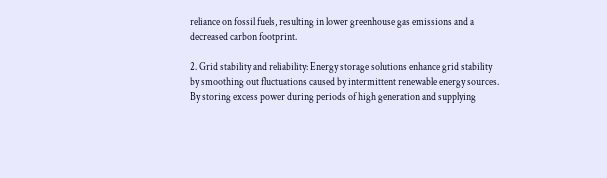reliance on fossil fuels, resulting in lower greenhouse gas emissions and a decreased carbon footprint.

2. Grid stability and reliability: Energy storage solutions enhance grid stability by smoothing out fluctuations caused by intermittent renewable energy sources. By storing excess power during periods of high generation and supplying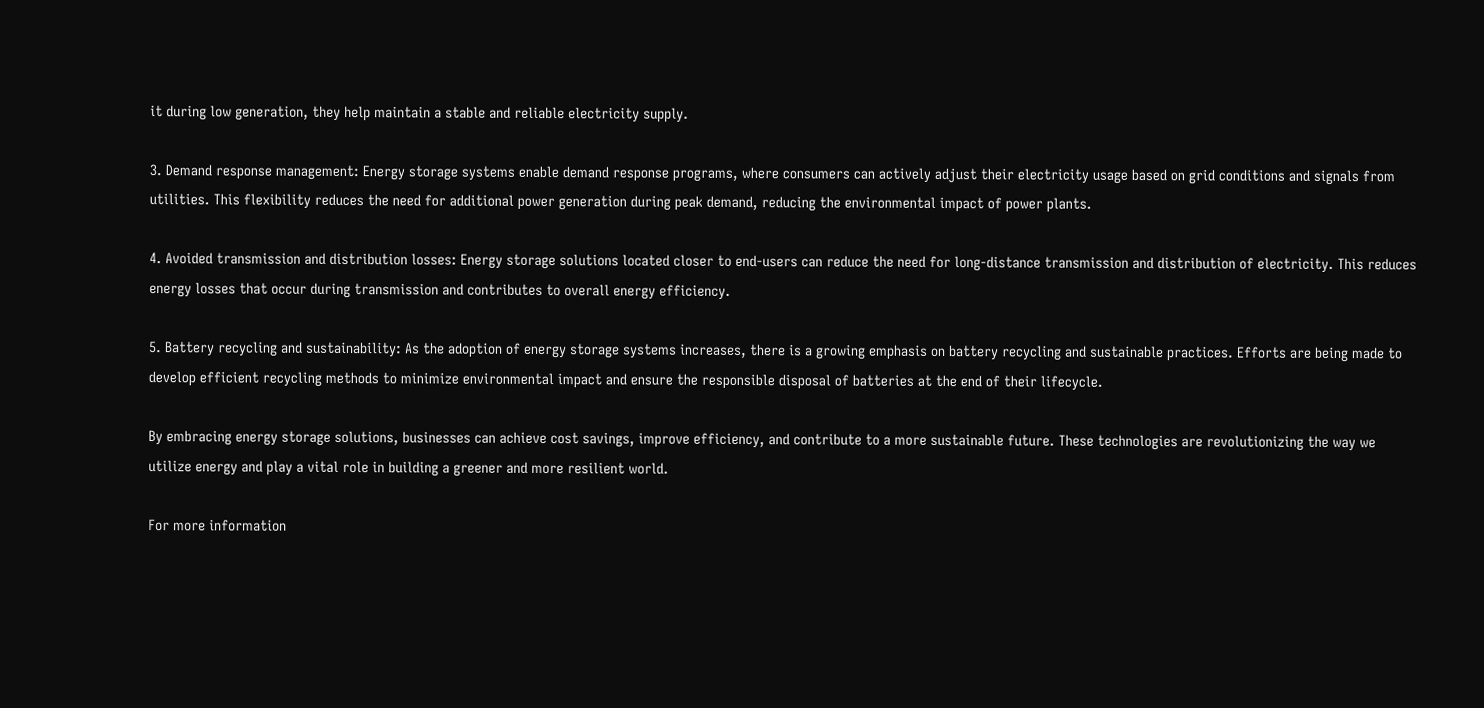it during low generation, they help maintain a stable and reliable electricity supply.

3. Demand response management: Energy storage systems enable demand response programs, where consumers can actively adjust their electricity usage based on grid conditions and signals from utilities. This flexibility reduces the need for additional power generation during peak demand, reducing the environmental impact of power plants.

4. Avoided transmission and distribution losses: Energy storage solutions located closer to end-users can reduce the need for long-distance transmission and distribution of electricity. This reduces energy losses that occur during transmission and contributes to overall energy efficiency.

5. Battery recycling and sustainability: As the adoption of energy storage systems increases, there is a growing emphasis on battery recycling and sustainable practices. Efforts are being made to develop efficient recycling methods to minimize environmental impact and ensure the responsible disposal of batteries at the end of their lifecycle.

By embracing energy storage solutions, businesses can achieve cost savings, improve efficiency, and contribute to a more sustainable future. These technologies are revolutionizing the way we utilize energy and play a vital role in building a greener and more resilient world.

For more information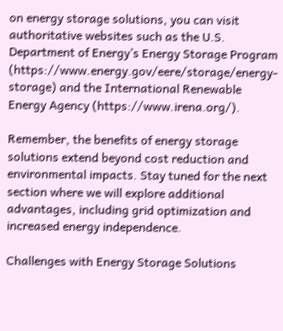on energy storage solutions, you can visit authoritative websites such as the U.S. Department of Energy’s Energy Storage Program (https://www.energy.gov/eere/storage/energy-storage) and the International Renewable Energy Agency (https://www.irena.org/).

Remember, the benefits of energy storage solutions extend beyond cost reduction and environmental impacts. Stay tuned for the next section where we will explore additional advantages, including grid optimization and increased energy independence.

Challenges with Energy Storage Solutions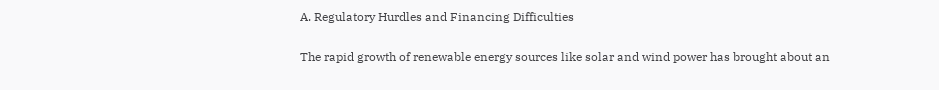A. Regulatory Hurdles and Financing Difficulties

The rapid growth of renewable energy sources like solar and wind power has brought about an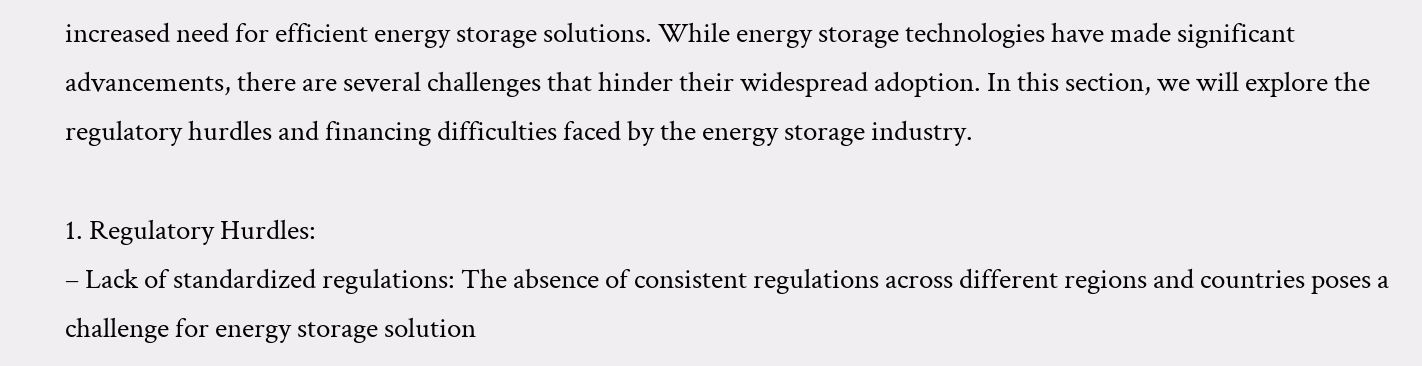increased need for efficient energy storage solutions. While energy storage technologies have made significant advancements, there are several challenges that hinder their widespread adoption. In this section, we will explore the regulatory hurdles and financing difficulties faced by the energy storage industry.

1. Regulatory Hurdles:
– Lack of standardized regulations: The absence of consistent regulations across different regions and countries poses a challenge for energy storage solution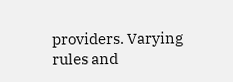providers. Varying rules and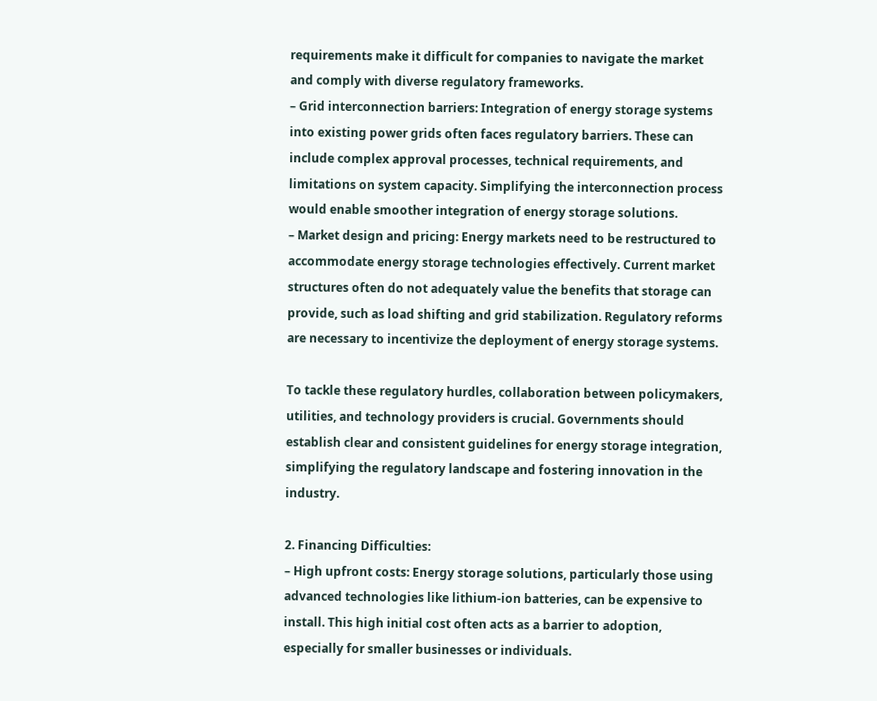requirements make it difficult for companies to navigate the market and comply with diverse regulatory frameworks.
– Grid interconnection barriers: Integration of energy storage systems into existing power grids often faces regulatory barriers. These can include complex approval processes, technical requirements, and limitations on system capacity. Simplifying the interconnection process would enable smoother integration of energy storage solutions.
– Market design and pricing: Energy markets need to be restructured to accommodate energy storage technologies effectively. Current market structures often do not adequately value the benefits that storage can provide, such as load shifting and grid stabilization. Regulatory reforms are necessary to incentivize the deployment of energy storage systems.

To tackle these regulatory hurdles, collaboration between policymakers, utilities, and technology providers is crucial. Governments should establish clear and consistent guidelines for energy storage integration, simplifying the regulatory landscape and fostering innovation in the industry.

2. Financing Difficulties:
– High upfront costs: Energy storage solutions, particularly those using advanced technologies like lithium-ion batteries, can be expensive to install. This high initial cost often acts as a barrier to adoption, especially for smaller businesses or individuals.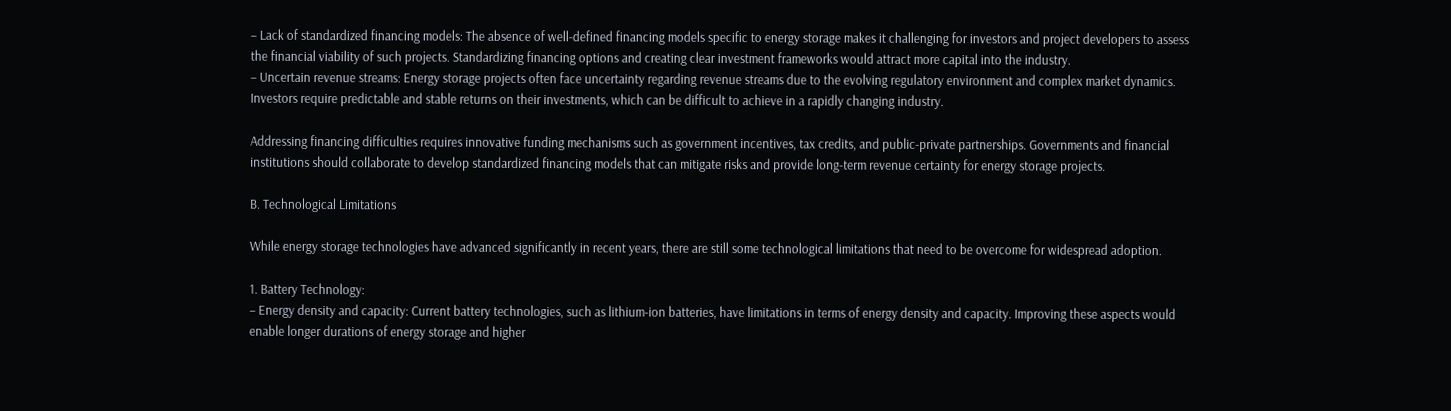– Lack of standardized financing models: The absence of well-defined financing models specific to energy storage makes it challenging for investors and project developers to assess the financial viability of such projects. Standardizing financing options and creating clear investment frameworks would attract more capital into the industry.
– Uncertain revenue streams: Energy storage projects often face uncertainty regarding revenue streams due to the evolving regulatory environment and complex market dynamics. Investors require predictable and stable returns on their investments, which can be difficult to achieve in a rapidly changing industry.

Addressing financing difficulties requires innovative funding mechanisms such as government incentives, tax credits, and public-private partnerships. Governments and financial institutions should collaborate to develop standardized financing models that can mitigate risks and provide long-term revenue certainty for energy storage projects.

B. Technological Limitations

While energy storage technologies have advanced significantly in recent years, there are still some technological limitations that need to be overcome for widespread adoption.

1. Battery Technology:
– Energy density and capacity: Current battery technologies, such as lithium-ion batteries, have limitations in terms of energy density and capacity. Improving these aspects would enable longer durations of energy storage and higher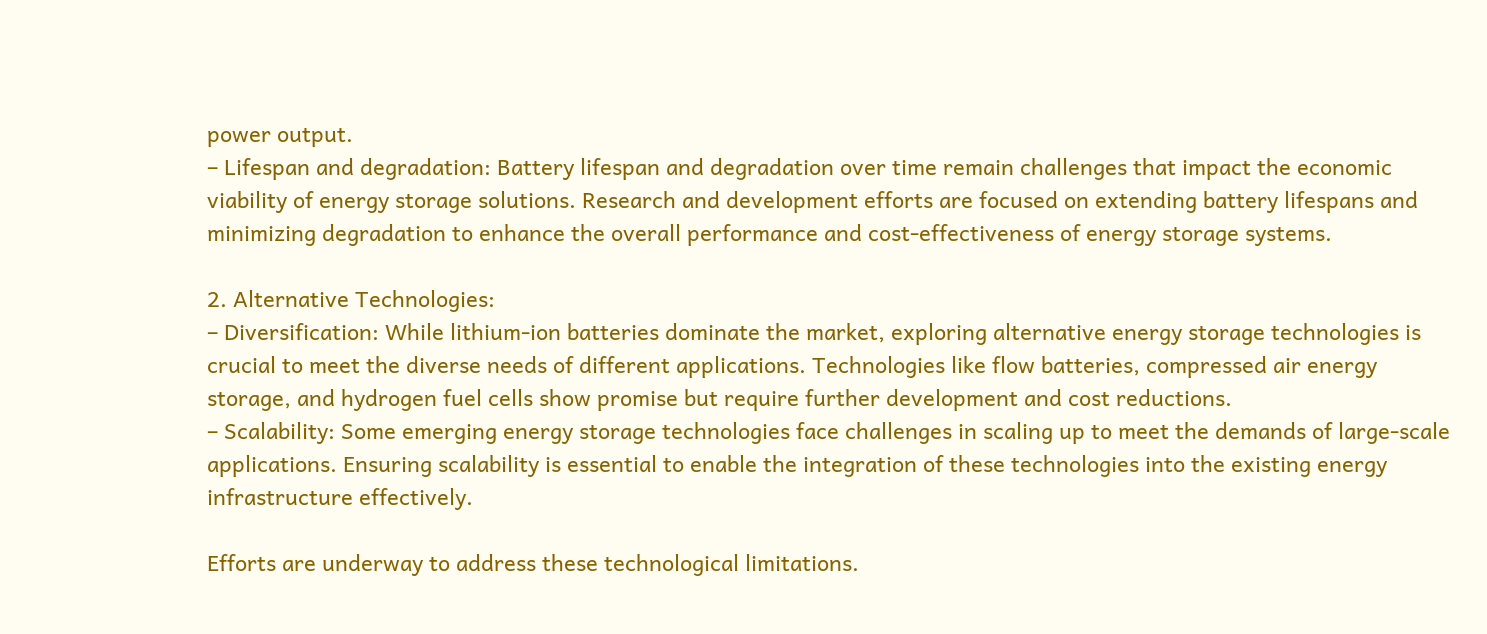power output.
– Lifespan and degradation: Battery lifespan and degradation over time remain challenges that impact the economic viability of energy storage solutions. Research and development efforts are focused on extending battery lifespans and minimizing degradation to enhance the overall performance and cost-effectiveness of energy storage systems.

2. Alternative Technologies:
– Diversification: While lithium-ion batteries dominate the market, exploring alternative energy storage technologies is crucial to meet the diverse needs of different applications. Technologies like flow batteries, compressed air energy storage, and hydrogen fuel cells show promise but require further development and cost reductions.
– Scalability: Some emerging energy storage technologies face challenges in scaling up to meet the demands of large-scale applications. Ensuring scalability is essential to enable the integration of these technologies into the existing energy infrastructure effectively.

Efforts are underway to address these technological limitations.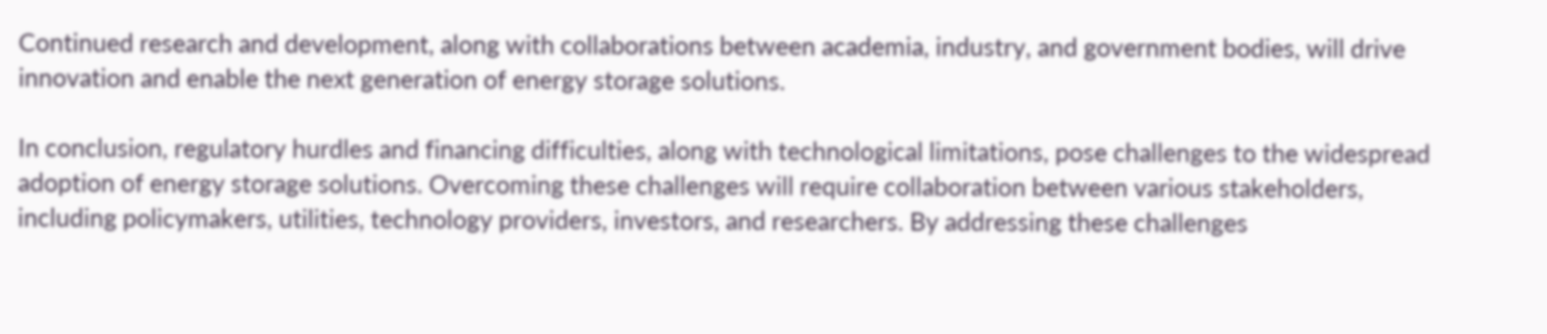Continued research and development, along with collaborations between academia, industry, and government bodies, will drive innovation and enable the next generation of energy storage solutions.

In conclusion, regulatory hurdles and financing difficulties, along with technological limitations, pose challenges to the widespread adoption of energy storage solutions. Overcoming these challenges will require collaboration between various stakeholders, including policymakers, utilities, technology providers, investors, and researchers. By addressing these challenges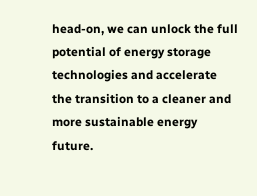head-on, we can unlock the full potential of energy storage technologies and accelerate the transition to a cleaner and more sustainable energy future.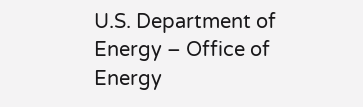U.S. Department of Energy – Office of Energy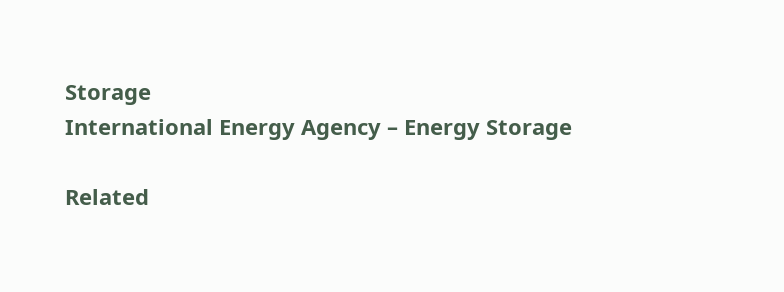Storage
International Energy Agency – Energy Storage

Related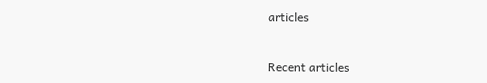articles


Recent articles